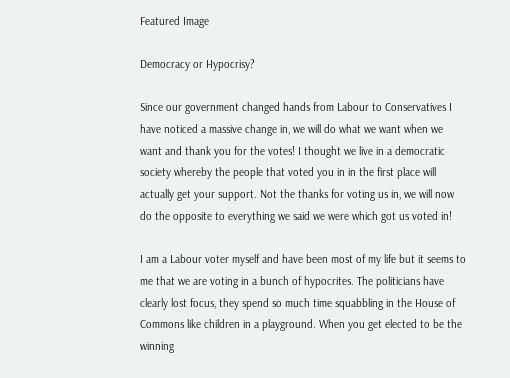Featured Image

Democracy or Hypocrisy?

Since our government changed hands from Labour to Conservatives I have noticed a massive change in, we will do what we want when we want and thank you for the votes! I thought we live in a democratic society whereby the people that voted you in in the first place will actually get your support. Not the thanks for voting us in, we will now do the opposite to everything we said we were which got us voted in!

I am a Labour voter myself and have been most of my life but it seems to me that we are voting in a bunch of hypocrites. The politicians have clearly lost focus, they spend so much time squabbling in the House of Commons like children in a playground. When you get elected to be the winning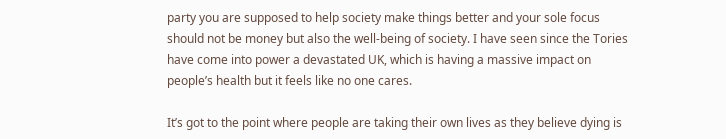party you are supposed to help society make things better and your sole focus should not be money but also the well-being of society. I have seen since the Tories have come into power a devastated UK, which is having a massive impact on people’s health but it feels like no one cares.

It’s got to the point where people are taking their own lives as they believe dying is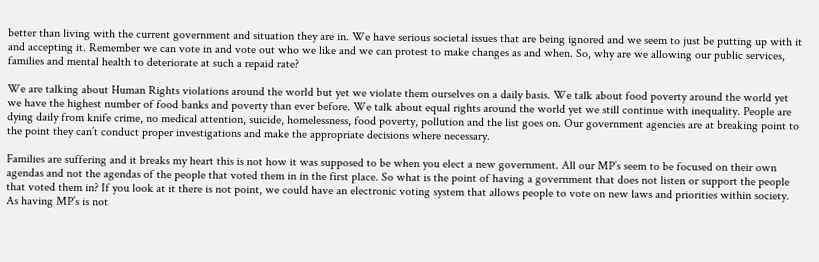better than living with the current government and situation they are in. We have serious societal issues that are being ignored and we seem to just be putting up with it and accepting it. Remember we can vote in and vote out who we like and we can protest to make changes as and when. So, why are we allowing our public services, families and mental health to deteriorate at such a repaid rate?

We are talking about Human Rights violations around the world but yet we violate them ourselves on a daily basis. We talk about food poverty around the world yet we have the highest number of food banks and poverty than ever before. We talk about equal rights around the world yet we still continue with inequality. People are dying daily from knife crime, no medical attention, suicide, homelessness, food poverty, pollution and the list goes on. Our government agencies are at breaking point to the point they can’t conduct proper investigations and make the appropriate decisions where necessary.

Families are suffering and it breaks my heart this is not how it was supposed to be when you elect a new government. All our MP’s seem to be focused on their own agendas and not the agendas of the people that voted them in in the first place. So what is the point of having a government that does not listen or support the people that voted them in? If you look at it there is not point, we could have an electronic voting system that allows people to vote on new laws and priorities within society. As having MP’s is not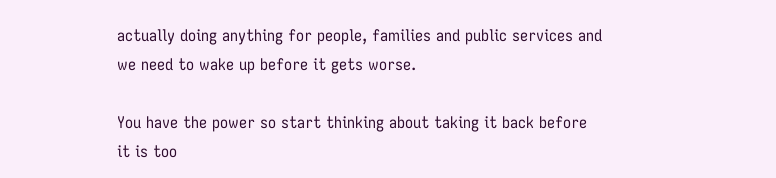actually doing anything for people, families and public services and we need to wake up before it gets worse.

You have the power so start thinking about taking it back before it is too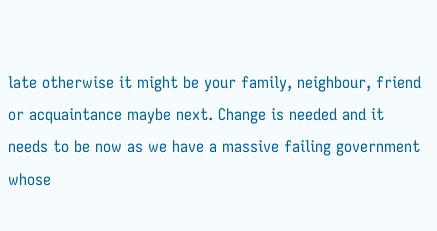late otherwise it might be your family, neighbour, friend or acquaintance maybe next. Change is needed and it needs to be now as we have a massive failing government whose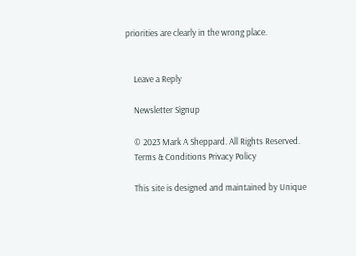priorities are clearly in the wrong place.


    Leave a Reply

    Newsletter Signup

    © 2023 Mark A Sheppard. All Rights Reserved.
    Terms & Conditions Privacy Policy

    This site is designed and maintained by Unique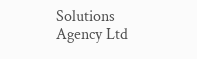Solutions Agency Ltd